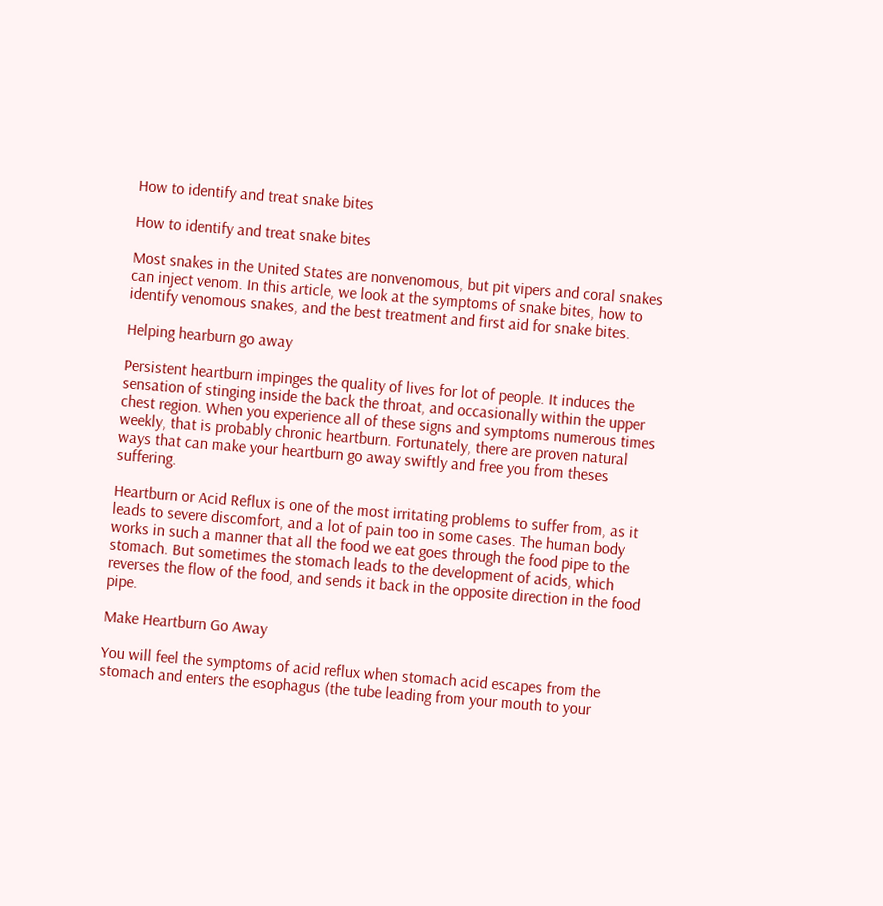How to identify and treat snake bites

How to identify and treat snake bites

Most snakes in the United States are nonvenomous, but pit vipers and coral snakes can inject venom. In this article, we look at the symptoms of snake bites, how to identify venomous snakes, and the best treatment and first aid for snake bites.

Helping hearburn go away

Persistent heartburn impinges the quality of lives for lot of people. It induces the sensation of stinging inside the back the throat, and occasionally within the upper chest region. When you experience all of these signs and symptoms numerous times weekly, that is probably chronic heartburn. Fortunately, there are proven natural ways that can make your heartburn go away swiftly and free you from theses suffering.

Heartburn or Acid Reflux is one of the most irritating problems to suffer from, as it leads to severe discomfort, and a lot of pain too in some cases. The human body works in such a manner that all the food we eat goes through the food pipe to the stomach. But sometimes the stomach leads to the development of acids, which reverses the flow of the food, and sends it back in the opposite direction in the food pipe.

Make Heartburn Go Away

You will feel the symptoms of acid reflux when stomach acid escapes from the stomach and enters the esophagus (the tube leading from your mouth to your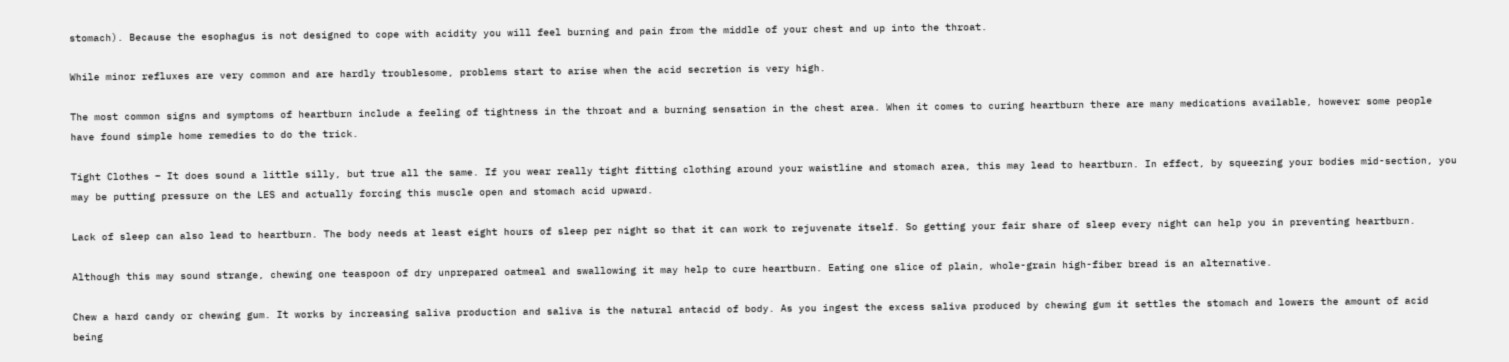stomach). Because the esophagus is not designed to cope with acidity you will feel burning and pain from the middle of your chest and up into the throat.

While minor refluxes are very common and are hardly troublesome, problems start to arise when the acid secretion is very high.

The most common signs and symptoms of heartburn include a feeling of tightness in the throat and a burning sensation in the chest area. When it comes to curing heartburn there are many medications available, however some people have found simple home remedies to do the trick.

Tight Clothes – It does sound a little silly, but true all the same. If you wear really tight fitting clothing around your waistline and stomach area, this may lead to heartburn. In effect, by squeezing your bodies mid-section, you may be putting pressure on the LES and actually forcing this muscle open and stomach acid upward.

Lack of sleep can also lead to heartburn. The body needs at least eight hours of sleep per night so that it can work to rejuvenate itself. So getting your fair share of sleep every night can help you in preventing heartburn.

Although this may sound strange, chewing one teaspoon of dry unprepared oatmeal and swallowing it may help to cure heartburn. Eating one slice of plain, whole-grain high-fiber bread is an alternative.

Chew a hard candy or chewing gum. It works by increasing saliva production and saliva is the natural antacid of body. As you ingest the excess saliva produced by chewing gum it settles the stomach and lowers the amount of acid being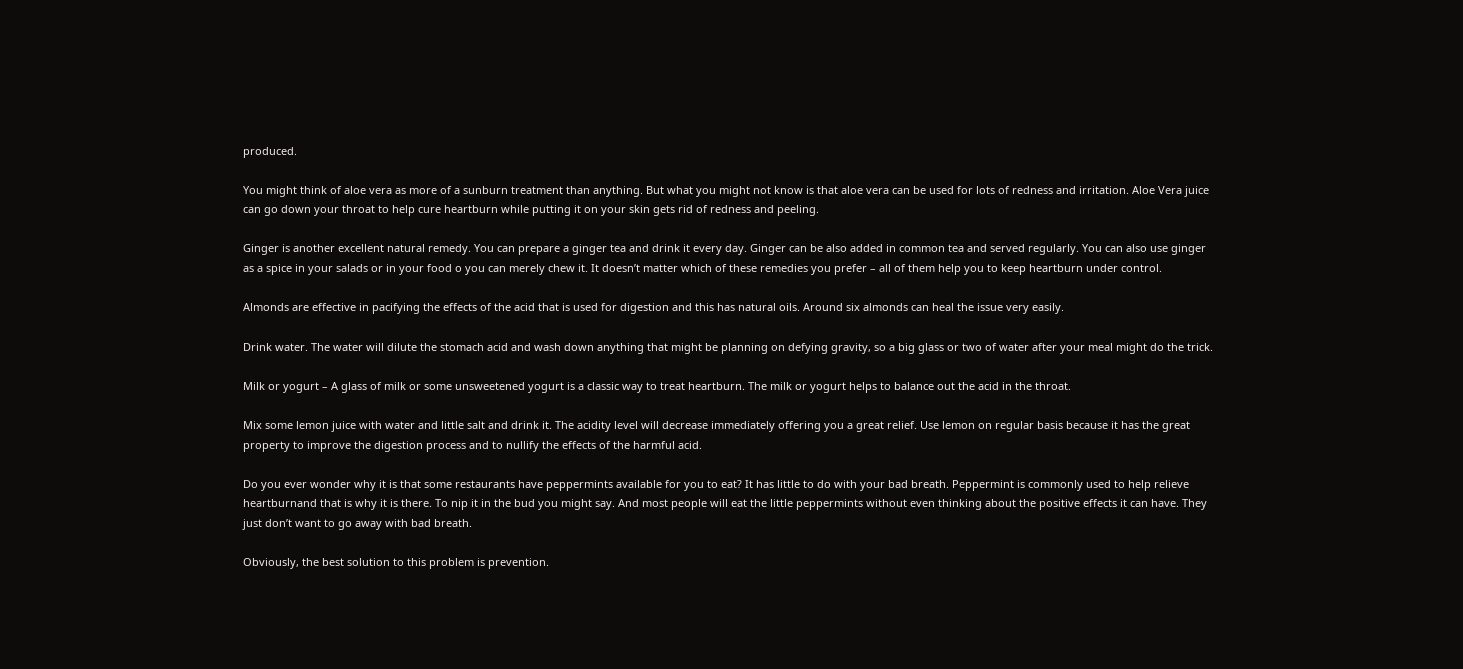produced.

You might think of aloe vera as more of a sunburn treatment than anything. But what you might not know is that aloe vera can be used for lots of redness and irritation. Aloe Vera juice can go down your throat to help cure heartburn while putting it on your skin gets rid of redness and peeling.

Ginger is another excellent natural remedy. You can prepare a ginger tea and drink it every day. Ginger can be also added in common tea and served regularly. You can also use ginger as a spice in your salads or in your food o you can merely chew it. It doesn’t matter which of these remedies you prefer – all of them help you to keep heartburn under control.

Almonds are effective in pacifying the effects of the acid that is used for digestion and this has natural oils. Around six almonds can heal the issue very easily.

Drink water. The water will dilute the stomach acid and wash down anything that might be planning on defying gravity, so a big glass or two of water after your meal might do the trick.

Milk or yogurt – A glass of milk or some unsweetened yogurt is a classic way to treat heartburn. The milk or yogurt helps to balance out the acid in the throat.

Mix some lemon juice with water and little salt and drink it. The acidity level will decrease immediately offering you a great relief. Use lemon on regular basis because it has the great property to improve the digestion process and to nullify the effects of the harmful acid.

Do you ever wonder why it is that some restaurants have peppermints available for you to eat? It has little to do with your bad breath. Peppermint is commonly used to help relieve heartburnand that is why it is there. To nip it in the bud you might say. And most people will eat the little peppermints without even thinking about the positive effects it can have. They just don’t want to go away with bad breath.

Obviously, the best solution to this problem is prevention.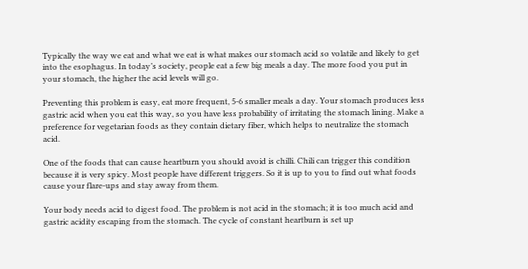Typically the way we eat and what we eat is what makes our stomach acid so volatile and likely to get into the esophagus. In today’s society, people eat a few big meals a day. The more food you put in your stomach, the higher the acid levels will go.

Preventing this problem is easy, eat more frequent, 5-6 smaller meals a day. Your stomach produces less gastric acid when you eat this way, so you have less probability of irritating the stomach lining. Make a preference for vegetarian foods as they contain dietary fiber, which helps to neutralize the stomach acid.

One of the foods that can cause heartburn you should avoid is chilli. Chili can trigger this condition because it is very spicy. Most people have different triggers. So it is up to you to find out what foods cause your flare-ups and stay away from them.

Your body needs acid to digest food. The problem is not acid in the stomach; it is too much acid and gastric acidity escaping from the stomach. The cycle of constant heartburn is set up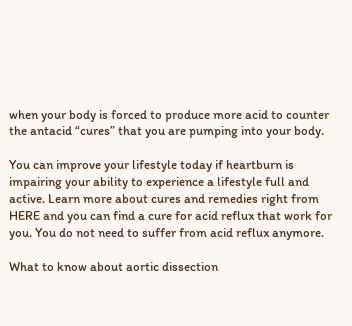when your body is forced to produce more acid to counter the antacid “cures” that you are pumping into your body.

You can improve your lifestyle today if heartburn is impairing your ability to experience a lifestyle full and active. Learn more about cures and remedies right from HERE and you can find a cure for acid reflux that work for you. You do not need to suffer from acid reflux anymore.

What to know about aortic dissection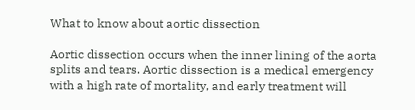What to know about aortic dissection

Aortic dissection occurs when the inner lining of the aorta splits and tears. Aortic dissection is a medical emergency with a high rate of mortality, and early treatment will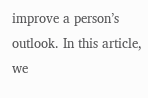improve a person’s outlook. In this article, we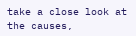take a close look at the causes,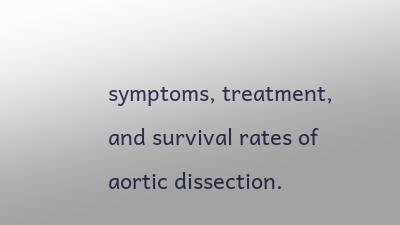symptoms, treatment, and survival rates of aortic dissection.